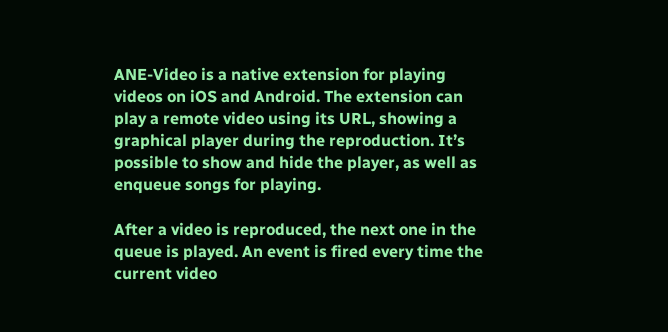ANE-Video is a native extension for playing videos on iOS and Android. The extension can play a remote video using its URL, showing a graphical player during the reproduction. It’s possible to show and hide the player, as well as enqueue songs for playing.

After a video is reproduced, the next one in the queue is played. An event is fired every time the current video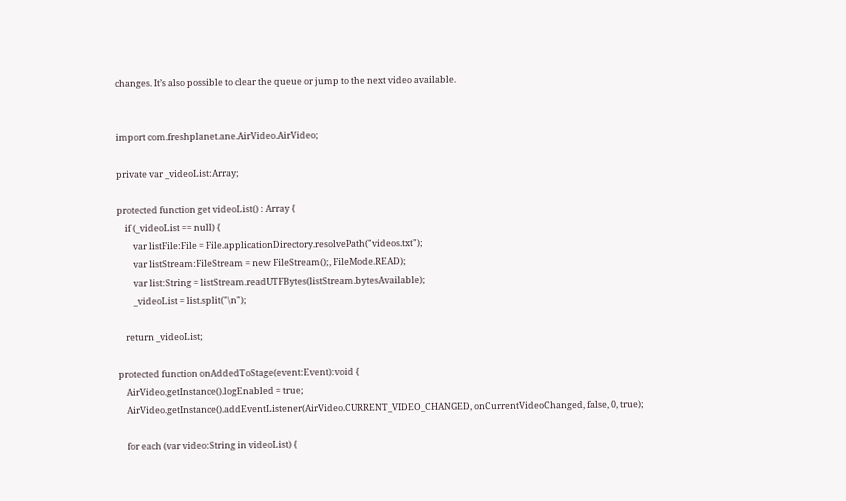changes. It’s also possible to clear the queue or jump to the next video available.


import com.freshplanet.ane.AirVideo.AirVideo;

private var _videoList:Array;

protected function get videoList() : Array {
    if (_videoList == null) {
        var listFile:File = File.applicationDirectory.resolvePath("videos.txt");
        var listStream:FileStream = new FileStream();, FileMode.READ);
        var list:String = listStream.readUTFBytes(listStream.bytesAvailable);
        _videoList = list.split("\n");

    return _videoList;

protected function onAddedToStage(event:Event):void {
    AirVideo.getInstance().logEnabled = true;
    AirVideo.getInstance().addEventListener(AirVideo.CURRENT_VIDEO_CHANGED, onCurrentVideoChanged, false, 0, true);

    for each (var video:String in videoList) {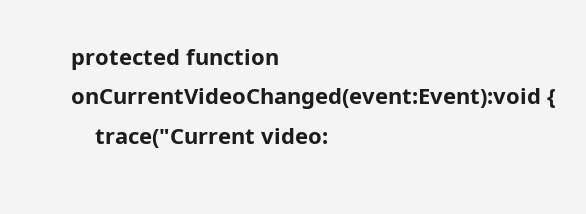protected function onCurrentVideoChanged(event:Event):void {
    trace("Current video: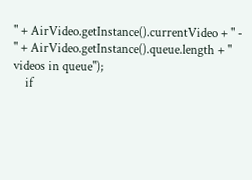" + AirVideo.getInstance().currentVideo + " - " + AirVideo.getInstance().queue.length + " videos in queue");
    if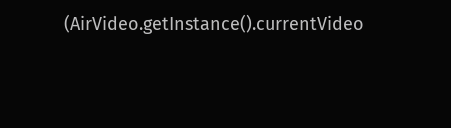(AirVideo.getInstance().currentVideo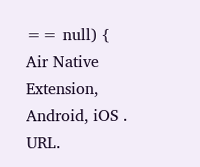== null) {
Air Native Extension, Android, iOS . URL.